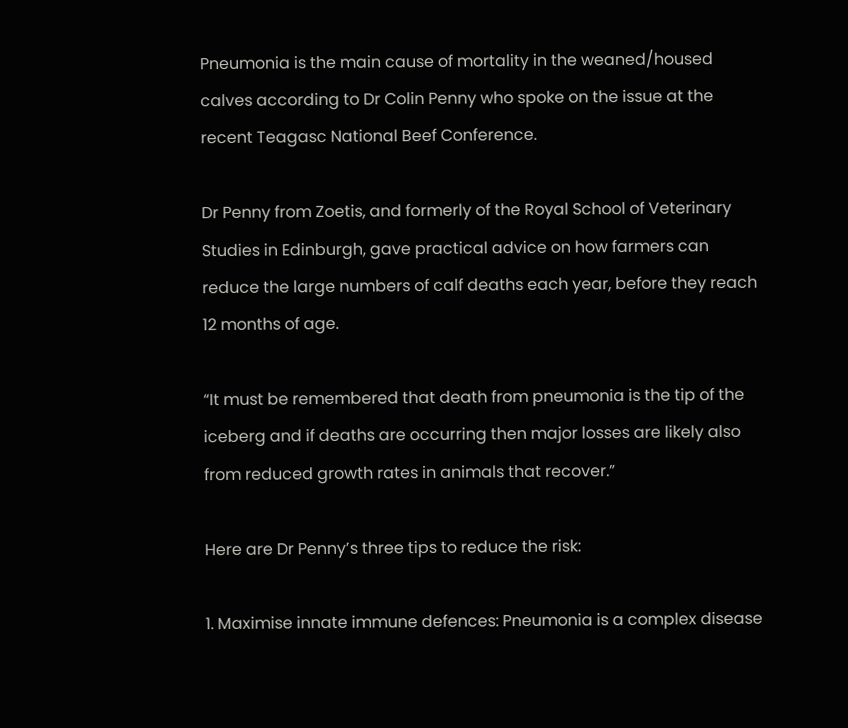Pneumonia is the main cause of mortality in the weaned/housed calves according to Dr Colin Penny who spoke on the issue at the recent Teagasc National Beef Conference.

Dr Penny from Zoetis, and formerly of the Royal School of Veterinary Studies in Edinburgh, gave practical advice on how farmers can reduce the large numbers of calf deaths each year, before they reach 12 months of age.

“It must be remembered that death from pneumonia is the tip of the iceberg and if deaths are occurring then major losses are likely also from reduced growth rates in animals that recover.”

Here are Dr Penny’s three tips to reduce the risk:

1. Maximise innate immune defences: Pneumonia is a complex disease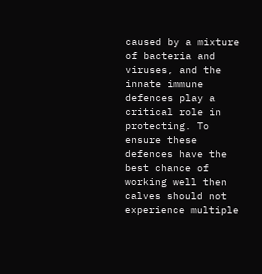caused by a mixture of bacteria and viruses, and the innate immune defences play a critical role in protecting. To ensure these defences have the best chance of working well then calves should not experience multiple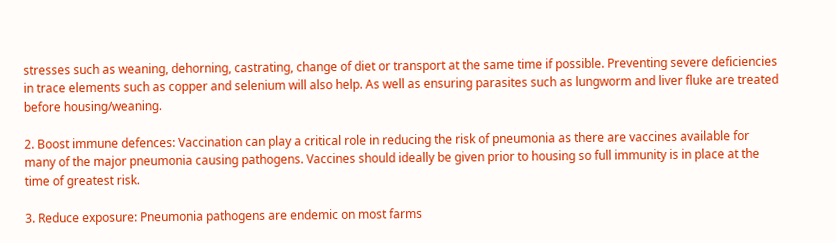stresses such as weaning, dehorning, castrating, change of diet or transport at the same time if possible. Preventing severe deficiencies in trace elements such as copper and selenium will also help. As well as ensuring parasites such as lungworm and liver fluke are treated before housing/weaning.

2. Boost immune defences: Vaccination can play a critical role in reducing the risk of pneumonia as there are vaccines available for many of the major pneumonia causing pathogens. Vaccines should ideally be given prior to housing so full immunity is in place at the time of greatest risk.

3. Reduce exposure: Pneumonia pathogens are endemic on most farms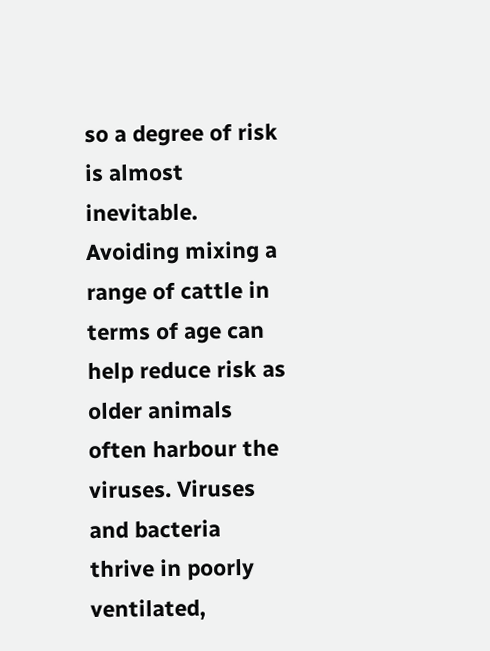so a degree of risk is almost inevitable. Avoiding mixing a range of cattle in terms of age can help reduce risk as older animals often harbour the viruses. Viruses and bacteria thrive in poorly ventilated,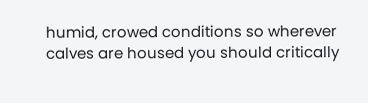humid, crowed conditions so wherever calves are housed you should critically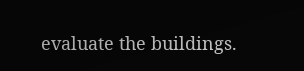evaluate the buildings.